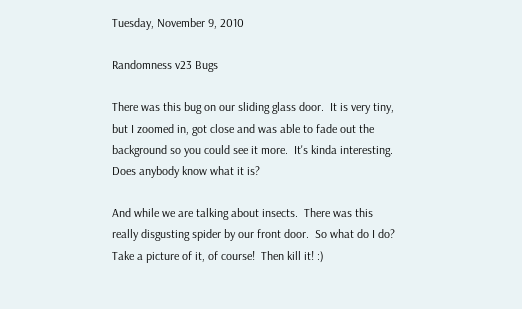Tuesday, November 9, 2010

Randomness v23 Bugs

There was this bug on our sliding glass door.  It is very tiny, but I zoomed in, got close and was able to fade out the background so you could see it more.  It's kinda interesting.  Does anybody know what it is?

And while we are talking about insects.  There was this really disgusting spider by our front door.  So what do I do?  Take a picture of it, of course!  Then kill it! :)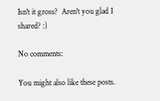Isn't it gross?  Aren't you glad I shared? :)

No comments:

You might also like these posts.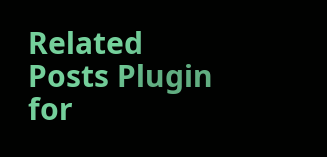Related Posts Plugin for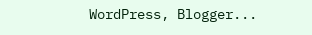WordPress, Blogger...